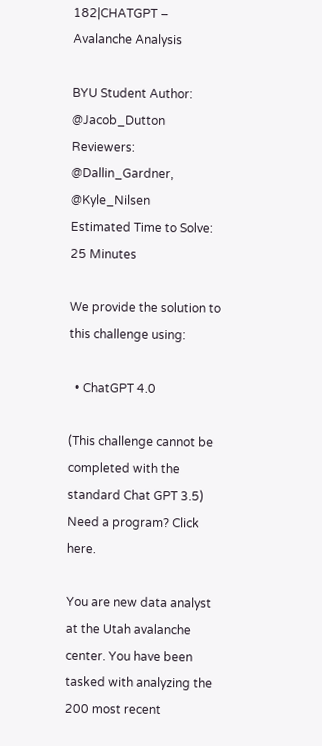182|CHATGPT – Avalanche Analysis

BYU Student Author: @Jacob_Dutton
Reviewers: @Dallin_Gardner, @Kyle_Nilsen
Estimated Time to Solve: 25 Minutes

We provide the solution to this challenge using:

  • ChatGPT 4.0

(This challenge cannot be completed with the standard Chat GPT 3.5)
Need a program? Click here.

You are new data analyst at the Utah avalanche center. You have been tasked with analyzing the 200 most recent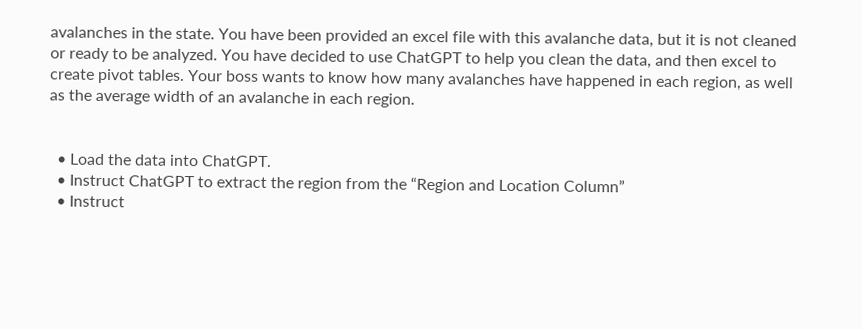avalanches in the state. You have been provided an excel file with this avalanche data, but it is not cleaned or ready to be analyzed. You have decided to use ChatGPT to help you clean the data, and then excel to create pivot tables. Your boss wants to know how many avalanches have happened in each region, as well as the average width of an avalanche in each region.


  • Load the data into ChatGPT.
  • Instruct ChatGPT to extract the region from the “Region and Location Column”
  • Instruct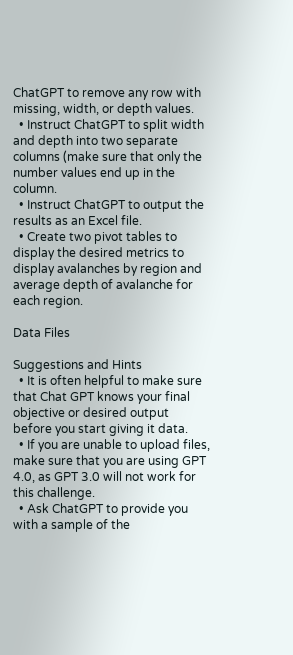ChatGPT to remove any row with missing, width, or depth values.
  • Instruct ChatGPT to split width and depth into two separate columns (make sure that only the number values end up in the column.
  • Instruct ChatGPT to output the results as an Excel file.
  • Create two pivot tables to display the desired metrics to display avalanches by region and average depth of avalanche for each region.

Data Files

Suggestions and Hints
  • It is often helpful to make sure that Chat GPT knows your final objective or desired output before you start giving it data.
  • If you are unable to upload files, make sure that you are using GPT 4.0, as GPT 3.0 will not work for this challenge.
  • Ask ChatGPT to provide you with a sample of the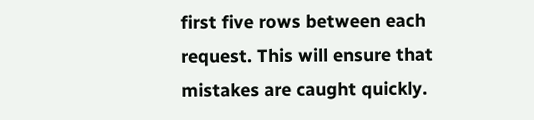first five rows between each request. This will ensure that mistakes are caught quickly.